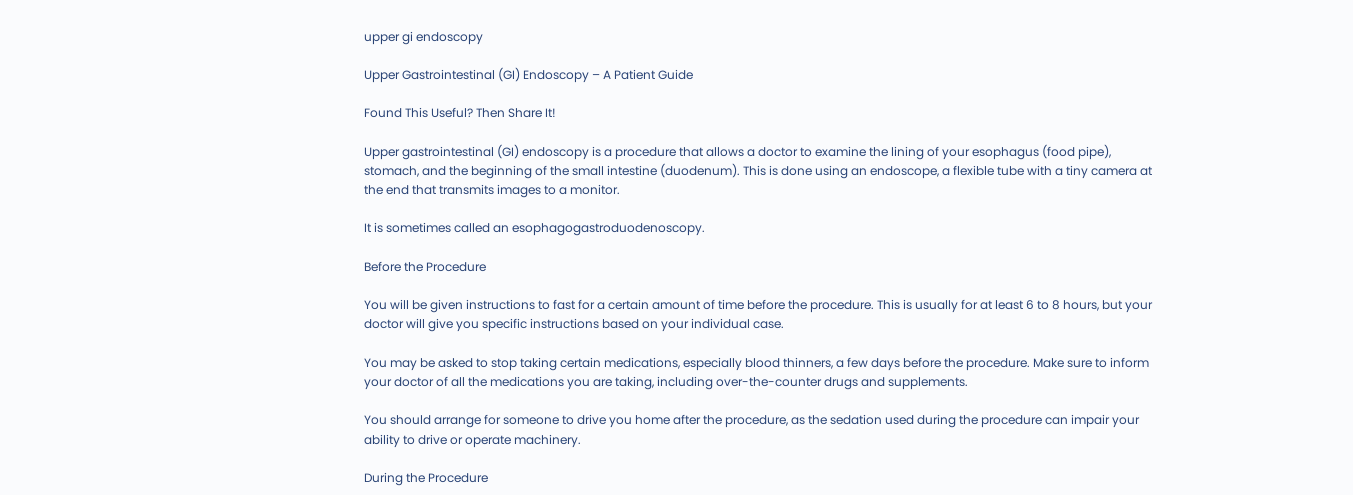upper gi endoscopy

Upper Gastrointestinal (GI) Endoscopy – A Patient Guide

Found This Useful? Then Share It!

Upper gastrointestinal (GI) endoscopy is a procedure that allows a doctor to examine the lining of your esophagus (food pipe), stomach, and the beginning of the small intestine (duodenum). This is done using an endoscope, a flexible tube with a tiny camera at the end that transmits images to a monitor.

It is sometimes called an esophagogastroduodenoscopy.

Before the Procedure

You will be given instructions to fast for a certain amount of time before the procedure. This is usually for at least 6 to 8 hours, but your doctor will give you specific instructions based on your individual case.

You may be asked to stop taking certain medications, especially blood thinners, a few days before the procedure. Make sure to inform your doctor of all the medications you are taking, including over-the-counter drugs and supplements.

You should arrange for someone to drive you home after the procedure, as the sedation used during the procedure can impair your ability to drive or operate machinery.

During the Procedure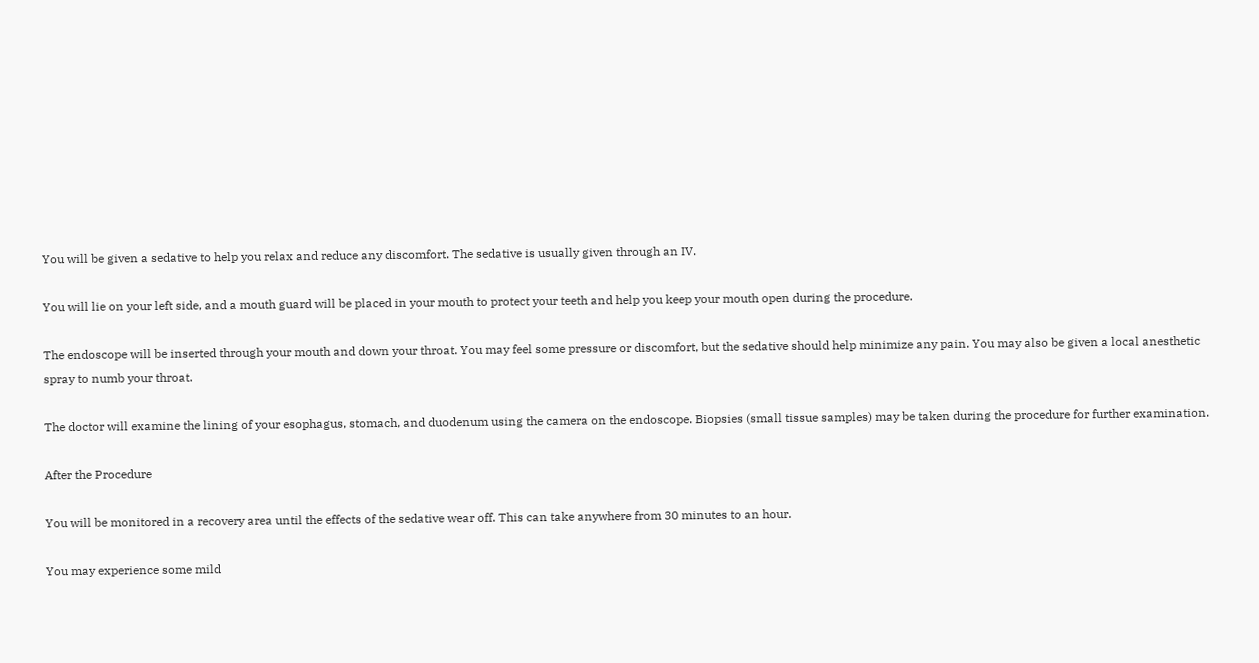You will be given a sedative to help you relax and reduce any discomfort. The sedative is usually given through an IV.

You will lie on your left side, and a mouth guard will be placed in your mouth to protect your teeth and help you keep your mouth open during the procedure.

The endoscope will be inserted through your mouth and down your throat. You may feel some pressure or discomfort, but the sedative should help minimize any pain. You may also be given a local anesthetic spray to numb your throat.

The doctor will examine the lining of your esophagus, stomach, and duodenum using the camera on the endoscope. Biopsies (small tissue samples) may be taken during the procedure for further examination.

After the Procedure

You will be monitored in a recovery area until the effects of the sedative wear off. This can take anywhere from 30 minutes to an hour.

You may experience some mild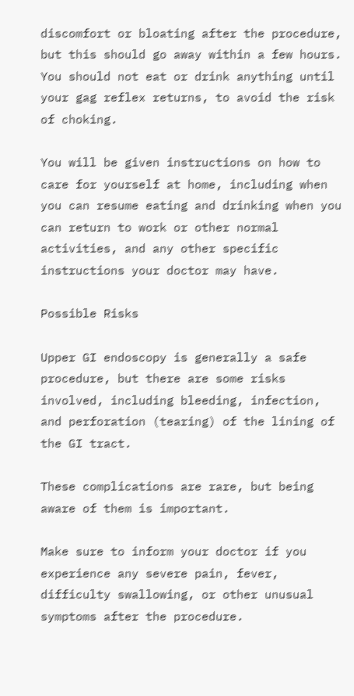discomfort or bloating after the procedure, but this should go away within a few hours.
You should not eat or drink anything until your gag reflex returns, to avoid the risk of choking.

You will be given instructions on how to care for yourself at home, including when you can resume eating and drinking when you can return to work or other normal activities, and any other specific instructions your doctor may have.

Possible Risks

Upper GI endoscopy is generally a safe procedure, but there are some risks involved, including bleeding, infection, and perforation (tearing) of the lining of the GI tract.

These complications are rare, but being aware of them is important.

Make sure to inform your doctor if you experience any severe pain, fever, difficulty swallowing, or other unusual symptoms after the procedure.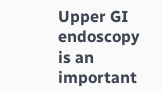Upper GI endoscopy is an important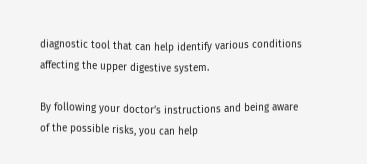diagnostic tool that can help identify various conditions affecting the upper digestive system.

By following your doctor’s instructions and being aware of the possible risks, you can help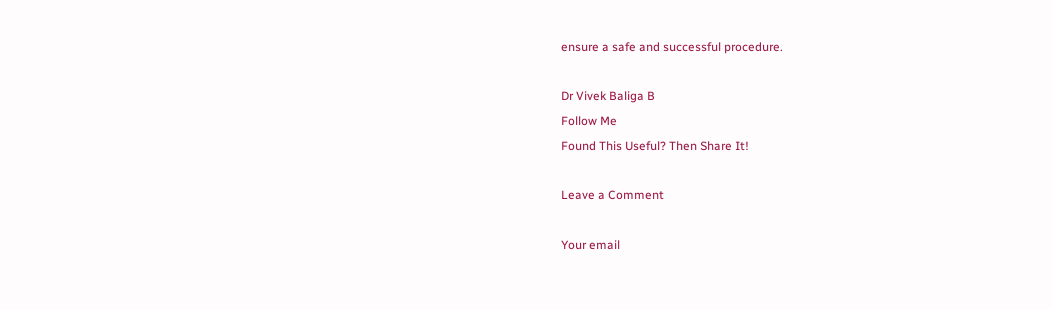ensure a safe and successful procedure.

Dr Vivek Baliga B
Follow Me
Found This Useful? Then Share It!

Leave a Comment

Your email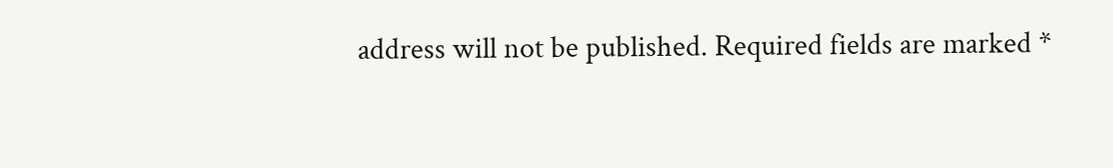address will not be published. Required fields are marked *